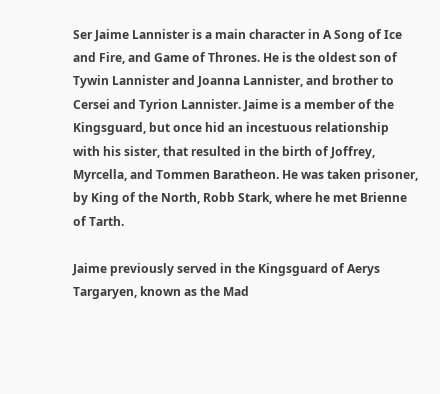Ser Jaime Lannister is a main character in A Song of Ice and Fire, and Game of Thrones. He is the oldest son of Tywin Lannister and Joanna Lannister, and brother to Cersei and Tyrion Lannister. Jaime is a member of the Kingsguard, but once hid an incestuous relationship with his sister, that resulted in the birth of Joffrey, Myrcella, and Tommen Baratheon. He was taken prisoner, by King of the North, Robb Stark, where he met Brienne of Tarth.

Jaime previously served in the Kingsguard of Aerys Targaryen, known as the Mad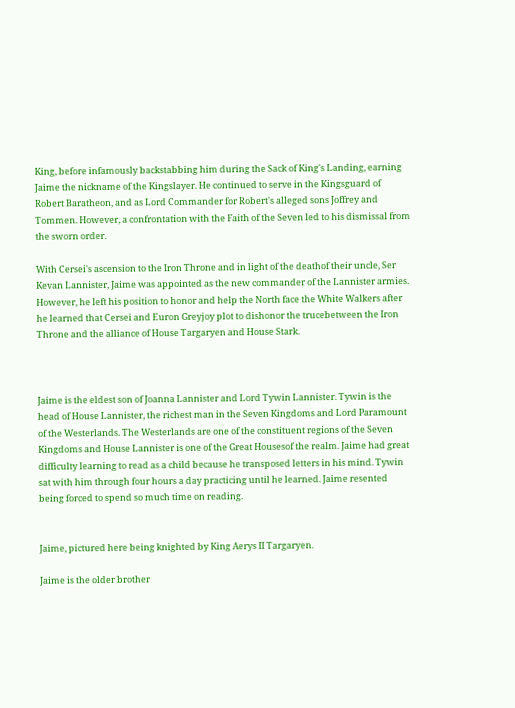King, before infamously backstabbing him during the Sack of King's Landing, earning Jaime the nickname of the Kingslayer. He continued to serve in the Kingsguard of Robert Baratheon, and as Lord Commander for Robert's alleged sons Joffrey and Tommen. However, a confrontation with the Faith of the Seven led to his dismissal from the sworn order.

With Cersei's ascension to the Iron Throne and in light of the deathof their uncle, Ser Kevan Lannister, Jaime was appointed as the new commander of the Lannister armies. However, he left his position to honor and help the North face the White Walkers after he learned that Cersei and Euron Greyjoy plot to dishonor the trucebetween the Iron Throne and the alliance of House Targaryen and House Stark.



Jaime is the eldest son of Joanna Lannister and Lord Tywin Lannister. Tywin is the head of House Lannister, the richest man in the Seven Kingdoms and Lord Paramount of the Westerlands. The Westerlands are one of the constituent regions of the Seven Kingdoms and House Lannister is one of the Great Housesof the realm. Jaime had great difficulty learning to read as a child because he transposed letters in his mind. Tywin sat with him through four hours a day practicing until he learned. Jaime resented being forced to spend so much time on reading.


Jaime, pictured here being knighted by King Aerys II Targaryen.

Jaime is the older brother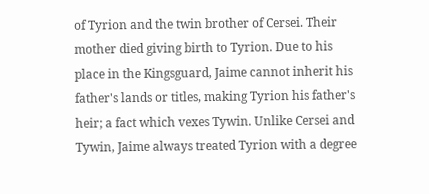of Tyrion and the twin brother of Cersei. Their mother died giving birth to Tyrion. Due to his place in the Kingsguard, Jaime cannot inherit his father's lands or titles, making Tyrion his father's heir; a fact which vexes Tywin. Unlike Cersei and Tywin, Jaime always treated Tyrion with a degree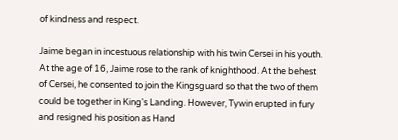of kindness and respect.

Jaime began in incestuous relationship with his twin Cersei in his youth. At the age of 16, Jaime rose to the rank of knighthood. At the behest of Cersei, he consented to join the Kingsguard so that the two of them could be together in King's Landing. However, Tywin erupted in fury and resigned his position as Hand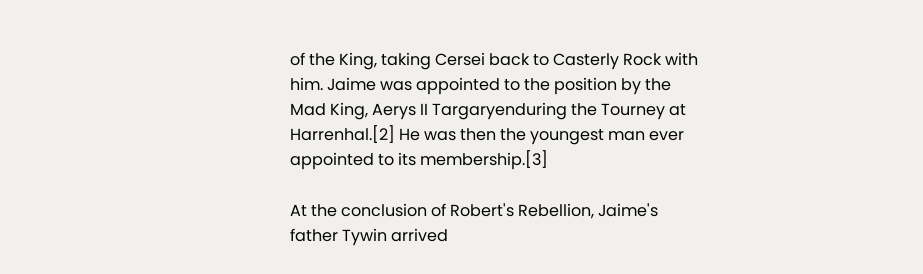of the King, taking Cersei back to Casterly Rock with him. Jaime was appointed to the position by the Mad King, Aerys II Targaryenduring the Tourney at Harrenhal.[2] He was then the youngest man ever appointed to its membership.[3]

At the conclusion of Robert's Rebellion, Jaime's father Tywin arrived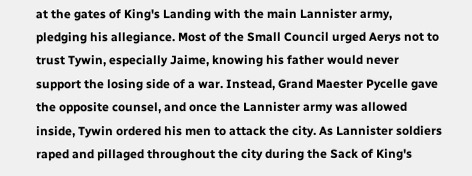at the gates of King's Landing with the main Lannister army, pledging his allegiance. Most of the Small Council urged Aerys not to trust Tywin, especially Jaime, knowing his father would never support the losing side of a war. Instead, Grand Maester Pycelle gave the opposite counsel, and once the Lannister army was allowed inside, Tywin ordered his men to attack the city. As Lannister soldiers raped and pillaged throughout the city during the Sack of King's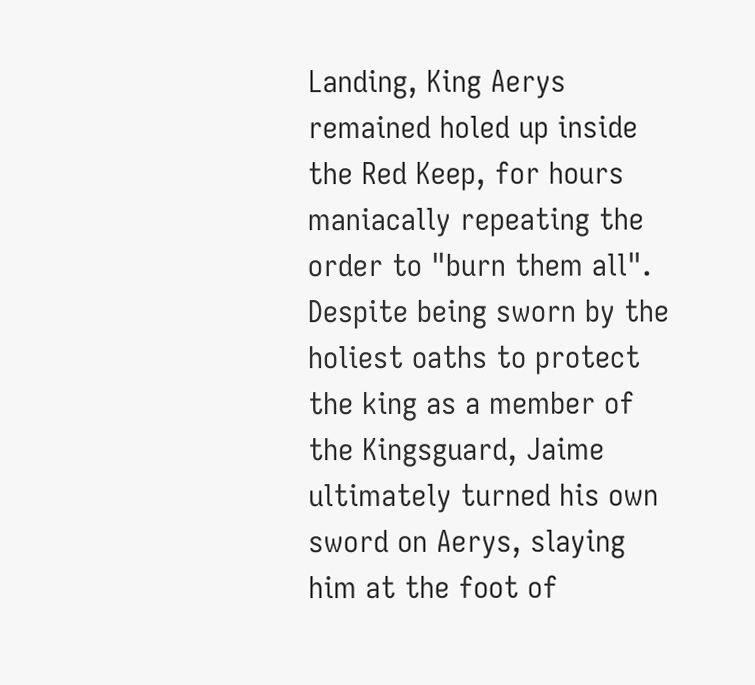Landing, King Aerys remained holed up inside the Red Keep, for hours maniacally repeating the order to "burn them all". Despite being sworn by the holiest oaths to protect the king as a member of the Kingsguard, Jaime ultimately turned his own sword on Aerys, slaying him at the foot of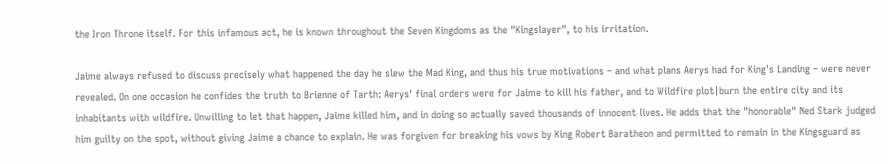the Iron Throne itself. For this infamous act, he is known throughout the Seven Kingdoms as the "Kingslayer", to his irritation.

Jaime always refused to discuss precisely what happened the day he slew the Mad King, and thus his true motivations – and what plans Aerys had for King's Landing – were never revealed. On one occasion he confides the truth to Brienne of Tarth: Aerys' final orders were for Jaime to kill his father, and to Wildfire plot|burn the entire city and its inhabitants with wildfire. Unwilling to let that happen, Jaime killed him, and in doing so actually saved thousands of innocent lives. He adds that the "honorable" Ned Stark judged him guilty on the spot, without giving Jaime a chance to explain. He was forgiven for breaking his vows by King Robert Baratheon and permitted to remain in the Kingsguard as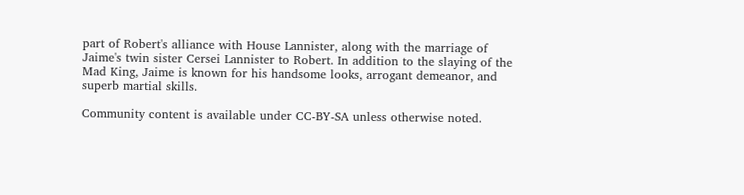part of Robert's alliance with House Lannister, along with the marriage of Jaime's twin sister Cersei Lannister to Robert. In addition to the slaying of the Mad King, Jaime is known for his handsome looks, arrogant demeanor, and superb martial skills.

Community content is available under CC-BY-SA unless otherwise noted.